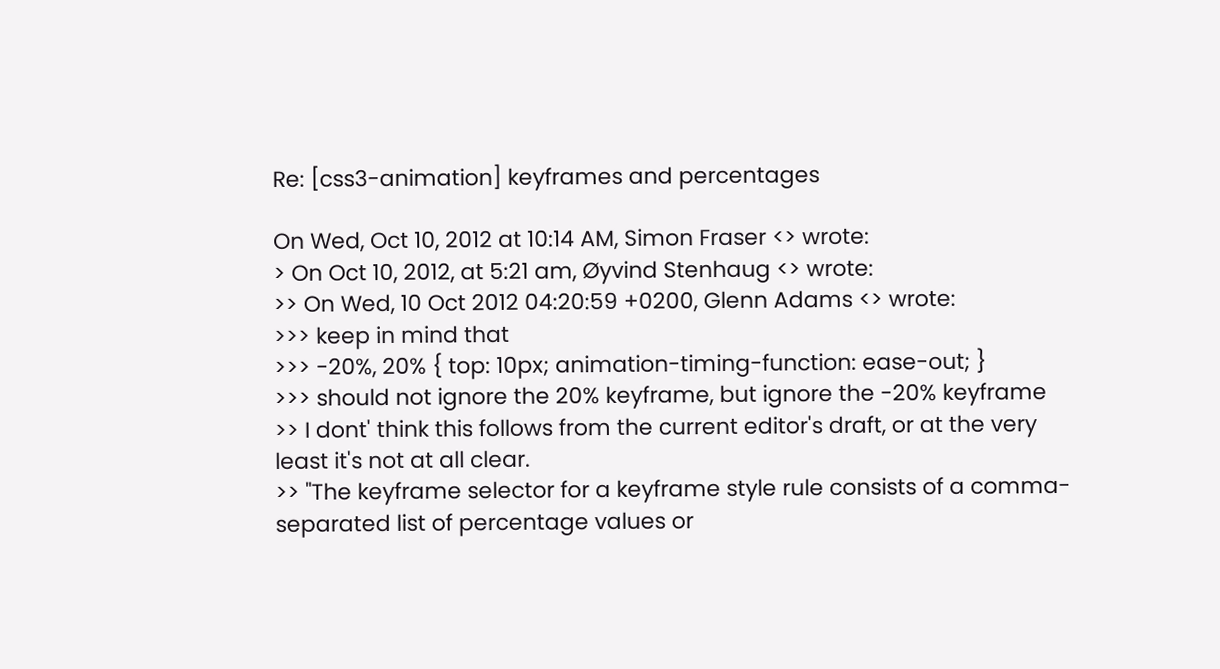Re: [css3-animation] keyframes and percentages

On Wed, Oct 10, 2012 at 10:14 AM, Simon Fraser <> wrote:
> On Oct 10, 2012, at 5:21 am, Øyvind Stenhaug <> wrote:
>> On Wed, 10 Oct 2012 04:20:59 +0200, Glenn Adams <> wrote:
>>> keep in mind that
>>> -20%, 20% { top: 10px; animation-timing-function: ease-out; }
>>> should not ignore the 20% keyframe, but ignore the -20% keyframe
>> I dont' think this follows from the current editor's draft, or at the very least it's not at all clear.
>> "The keyframe selector for a keyframe style rule consists of a comma-separated list of percentage values or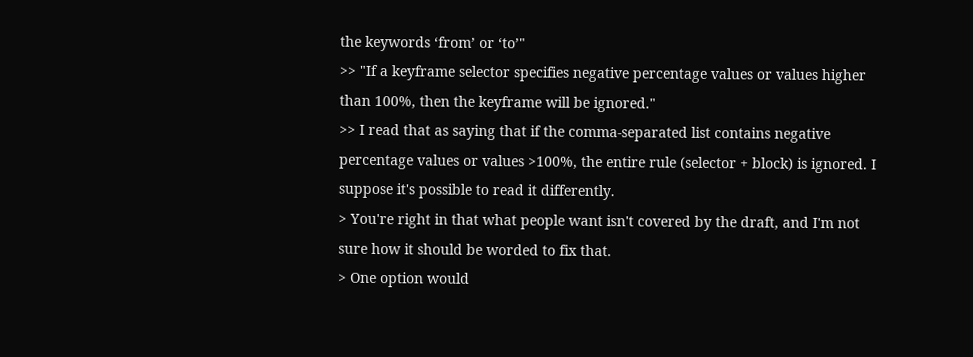the keywords ‘from’ or ‘to’"
>> "If a keyframe selector specifies negative percentage values or values higher than 100%, then the keyframe will be ignored."
>> I read that as saying that if the comma-separated list contains negative percentage values or values >100%, the entire rule (selector + block) is ignored. I suppose it's possible to read it differently.
> You're right in that what people want isn't covered by the draft, and I'm not sure how it should be worded to fix that.
> One option would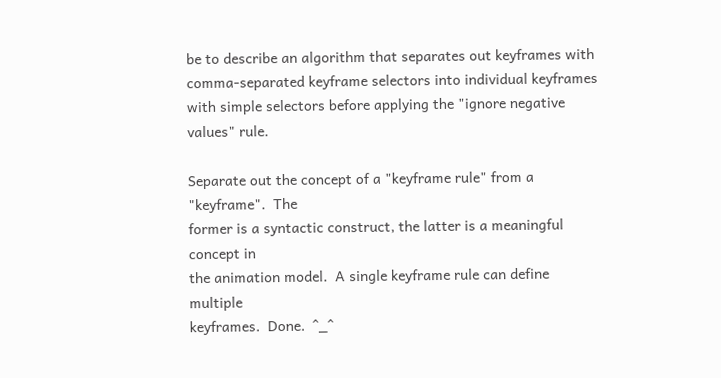be to describe an algorithm that separates out keyframes with comma-separated keyframe selectors into individual keyframes with simple selectors before applying the "ignore negative values" rule.

Separate out the concept of a "keyframe rule" from a "keyframe".  The
former is a syntactic construct, the latter is a meaningful concept in
the animation model.  A single keyframe rule can define multiple
keyframes.  Done.  ^_^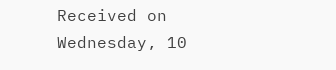Received on Wednesday, 10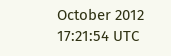October 2012 17:21:54 UTC